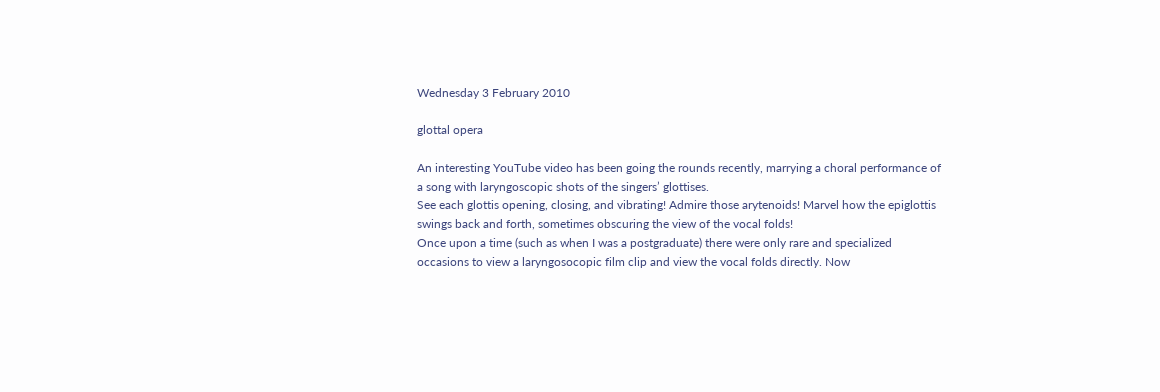Wednesday 3 February 2010

glottal opera

An interesting YouTube video has been going the rounds recently, marrying a choral performance of a song with laryngoscopic shots of the singers’ glottises.
See each glottis opening, closing, and vibrating! Admire those arytenoids! Marvel how the epiglottis swings back and forth, sometimes obscuring the view of the vocal folds!
Once upon a time (such as when I was a postgraduate) there were only rare and specialized occasions to view a laryngosocopic film clip and view the vocal folds directly. Now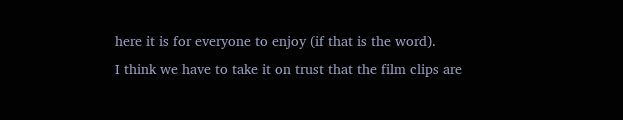here it is for everyone to enjoy (if that is the word).
I think we have to take it on trust that the film clips are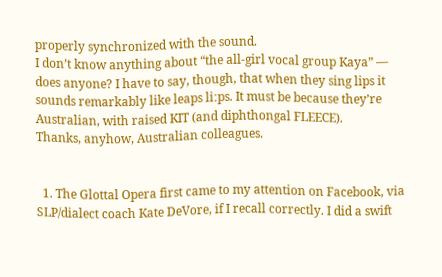properly synchronized with the sound.
I don’t know anything about “the all-girl vocal group Kaya” — does anyone? I have to say, though, that when they sing lips it sounds remarkably like leaps liːps. It must be because they’re Australian, with raised KIT (and diphthongal FLEECE).
Thanks, anyhow, Australian colleagues.


  1. The Glottal Opera first came to my attention on Facebook, via SLP/dialect coach Kate DeVore, if I recall correctly. I did a swift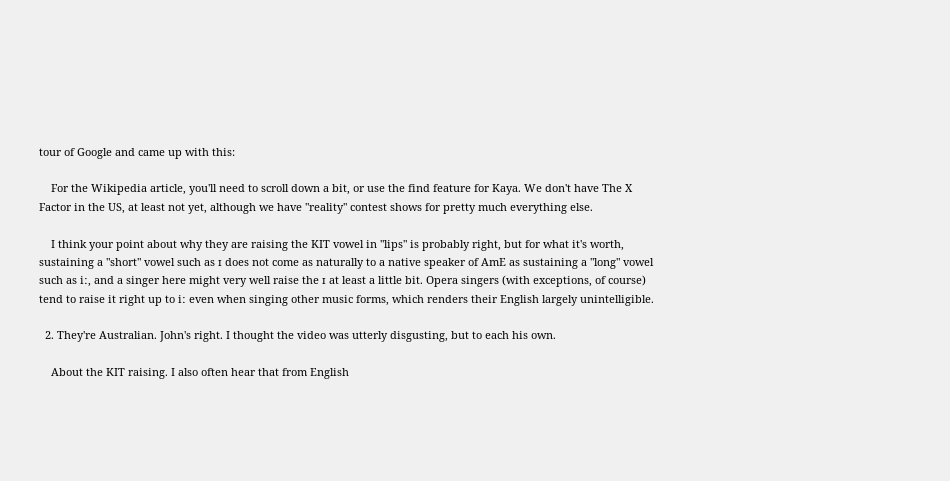tour of Google and came up with this:

    For the Wikipedia article, you'll need to scroll down a bit, or use the find feature for Kaya. We don't have The X Factor in the US, at least not yet, although we have "reality" contest shows for pretty much everything else.

    I think your point about why they are raising the KIT vowel in "lips" is probably right, but for what it's worth, sustaining a "short" vowel such as ɪ does not come as naturally to a native speaker of AmE as sustaining a "long" vowel such as iː, and a singer here might very well raise the ɪ at least a little bit. Opera singers (with exceptions, of course) tend to raise it right up to iː even when singing other music forms, which renders their English largely unintelligible.

  2. They're Australian. John's right. I thought the video was utterly disgusting, but to each his own.

    About the KIT raising. I also often hear that from English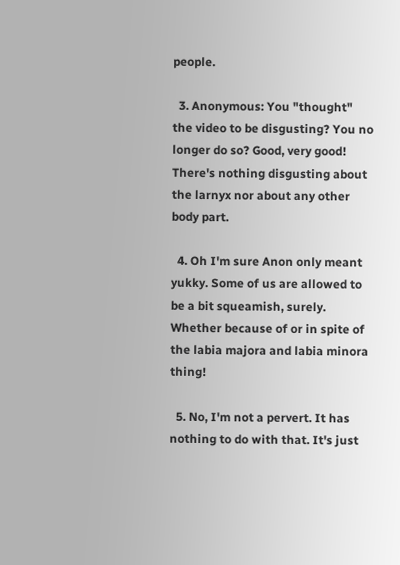people.

  3. Anonymous: You "thought" the video to be disgusting? You no longer do so? Good, very good! There's nothing disgusting about the larnyx nor about any other body part.

  4. Oh I'm sure Anon only meant yukky. Some of us are allowed to be a bit squeamish, surely. Whether because of or in spite of the labia majora and labia minora thing!

  5. No, I'm not a pervert. It has nothing to do with that. It's just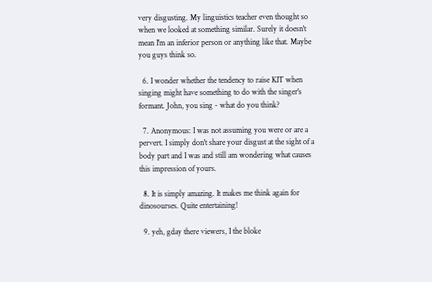very disgusting. My linguistics teacher even thought so when we looked at something similar. Surely it doesn't mean I'm an inferior person or anything like that. Maybe you guys think so.

  6. I wonder whether the tendency to raise KIT when singing might have something to do with the singer's formant. John, you sing - what do you think?

  7. Anonymous: I was not assuming you were or are a pervert. I simply don't share your disgust at the sight of a body part and I was and still am wondering what causes this impression of yours.

  8. It is simply amazing. It makes me think again for dinosourses. Quite entertaining!

  9. yeh, gday there viewers, I the bloke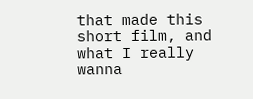that made this short film, and what I really wanna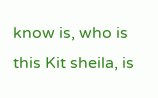know is, who is this Kit sheila, is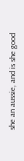she an aussie, and is she good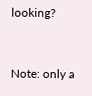looking?


Note: only a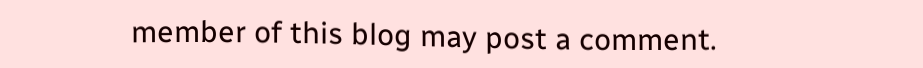member of this blog may post a comment.